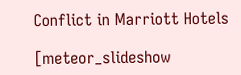Conflict in Marriott Hotels

[meteor_slideshow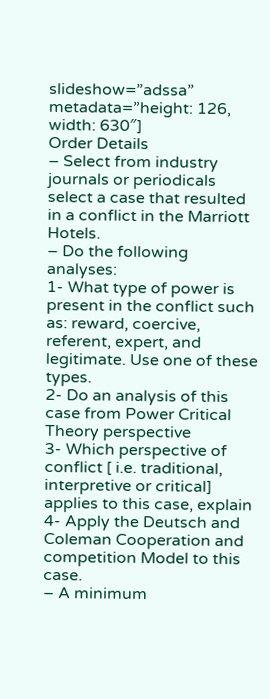slideshow=”adssa” metadata=”height: 126, width: 630″]
Order Details
– Select from industry journals or periodicals select a case that resulted in a conflict in the Marriott Hotels.
– Do the following analyses:
1- What type of power is present in the conflict such as: reward, coercive, referent, expert, and legitimate. Use one of these types.
2- Do an analysis of this case from Power Critical Theory perspective
3- Which perspective of conflict [ i.e. traditional, interpretive or critical] applies to this case, explain
4- Apply the Deutsch and Coleman Cooperation and competition Model to this case.
– A minimum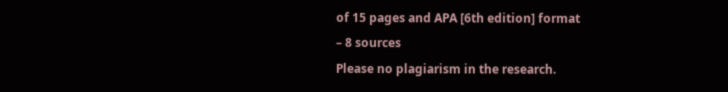of 15 pages and APA [6th edition] format
– 8 sources
Please no plagiarism in the research.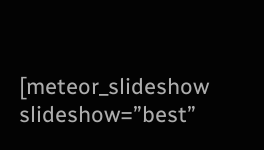[meteor_slideshow slideshow=”best”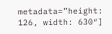metadata=”height: 126, width: 630″]